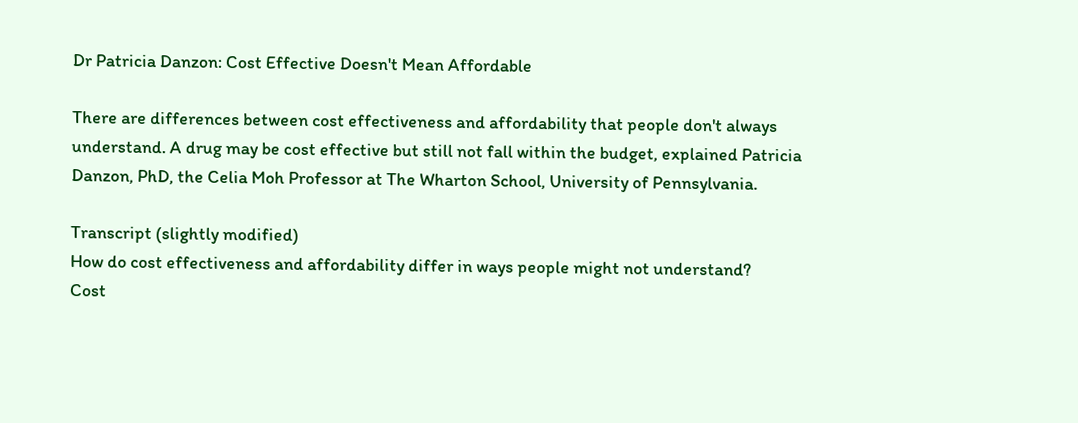Dr Patricia Danzon: Cost Effective Doesn't Mean Affordable

There are differences between cost effectiveness and affordability that people don't always understand. A drug may be cost effective but still not fall within the budget, explained Patricia Danzon, PhD, the Celia Moh Professor at The Wharton School, University of Pennsylvania.

Transcript (slightly modified)
How do cost effectiveness and affordability differ in ways people might not understand?
Cost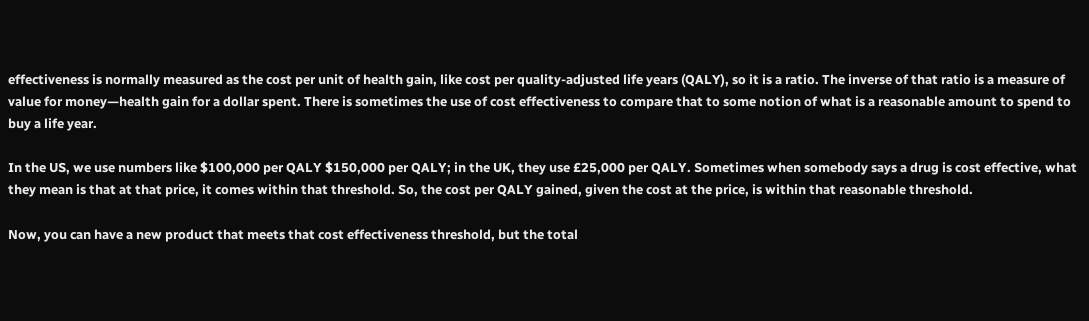effectiveness is normally measured as the cost per unit of health gain, like cost per quality-adjusted life years (QALY), so it is a ratio. The inverse of that ratio is a measure of value for money—health gain for a dollar spent. There is sometimes the use of cost effectiveness to compare that to some notion of what is a reasonable amount to spend to buy a life year.

In the US, we use numbers like $100,000 per QALY $150,000 per QALY; in the UK, they use £25,000 per QALY. Sometimes when somebody says a drug is cost effective, what they mean is that at that price, it comes within that threshold. So, the cost per QALY gained, given the cost at the price, is within that reasonable threshold.

Now, you can have a new product that meets that cost effectiveness threshold, but the total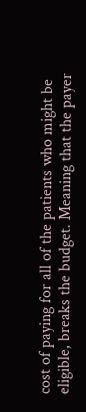cost of paying for all of the patients who might be eligible, breaks the budget. Meaning that the payer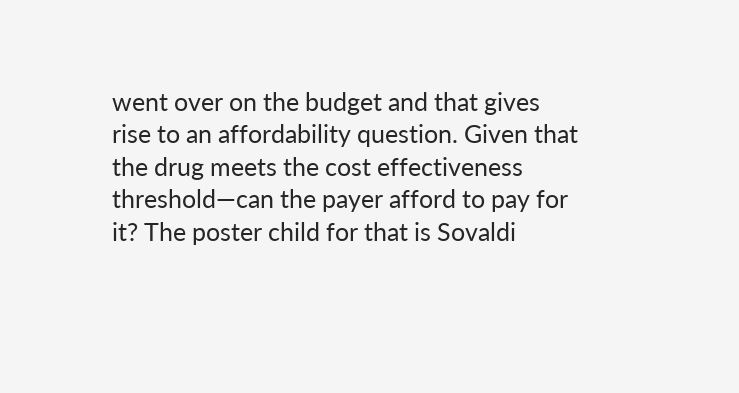went over on the budget and that gives rise to an affordability question. Given that the drug meets the cost effectiveness threshold—can the payer afford to pay for it? The poster child for that is Sovaldi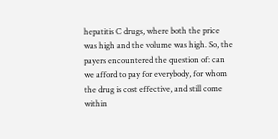hepatitis C drugs, where both the price was high and the volume was high. So, the payers encountered the question of: can we afford to pay for everybody, for whom the drug is cost effective, and still come within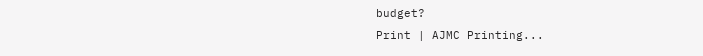budget?
Print | AJMC Printing...